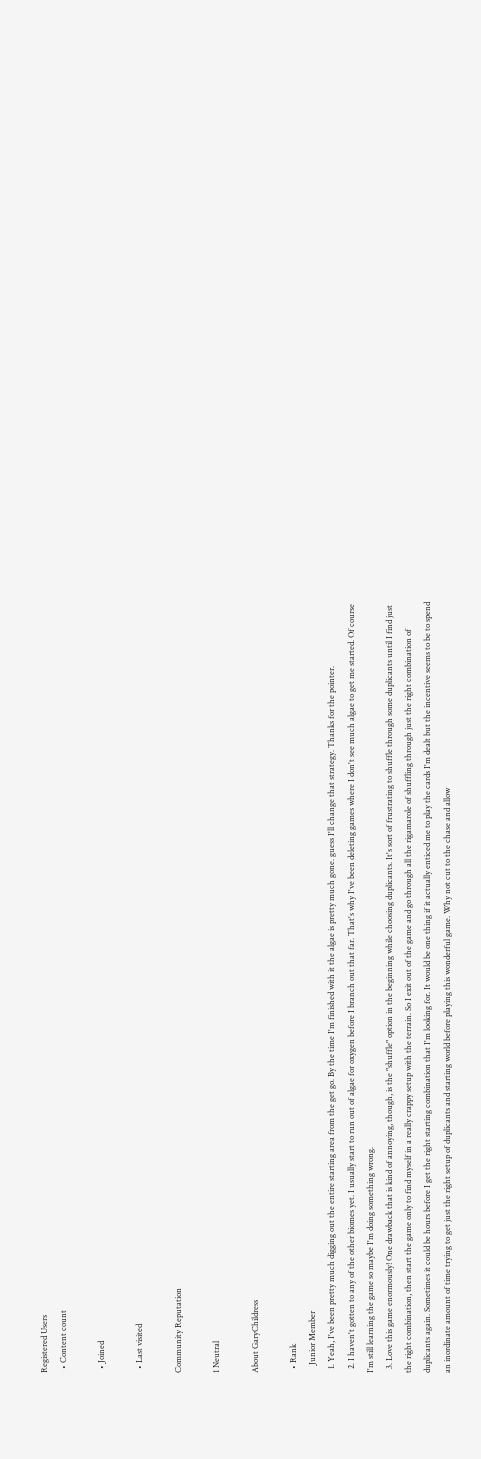Registered Users
  • Content count

  • Joined

  • Last visited

Community Reputation

1 Neutral

About GaryChildress

  • Rank
    Junior Member
  1. Yeah, I've been pretty much digging out the entire starting area from the get go. By the time I'm finished with it the algae is pretty much gone. guess I'll change that strategy. Thanks for the pointer.
  2. I haven't gotten to any of the other biomes yet. I usually start to run out of algae for oxygen before I branch out that far. That's why I've been deleting games where I don't see much algae to get me started. Of course I'm still learning the game so maybe I'm doing something wrong.
  3. Love this game enormously! One drawback that is kind of annoying, though, is the "shuffle" option in the beginning while choosing duplicants. It's sort of frustrating to shuffle through some duplicants until I find just the right combination, then start the game only to find myself in a really crappy setup with the terrain. So I exit out of the game and go through all the rigamarole of shuffling through just the right combination of duplicants again. Sometimes it could be hours before I get the right starting combination that I'm looking for. It would be one thing if it actually enticed me to play the cards I'm dealt but the incentive seems to be to spend an inordinate amount of time trying to get just the right setup of duplicants and starting world before playing this wonderful game. Why not cut to the chase and allow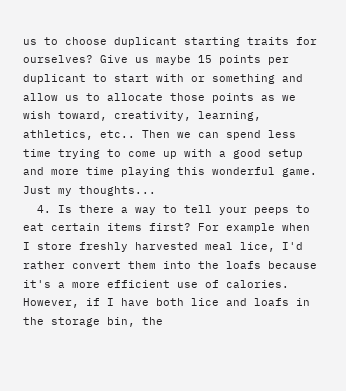us to choose duplicant starting traits for ourselves? Give us maybe 15 points per duplicant to start with or something and allow us to allocate those points as we wish toward, creativity, learning, athletics, etc.. Then we can spend less time trying to come up with a good setup and more time playing this wonderful game. Just my thoughts...
  4. Is there a way to tell your peeps to eat certain items first? For example when I store freshly harvested meal lice, I'd rather convert them into the loafs because it's a more efficient use of calories. However, if I have both lice and loafs in the storage bin, the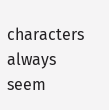characters always seem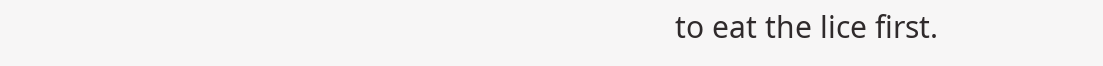to eat the lice first.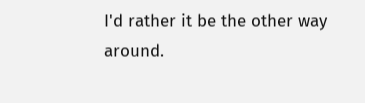I'd rather it be the other way around.